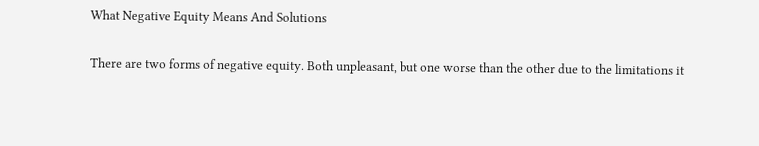What Negative Equity Means And Solutions

There are two forms of negative equity. Both unpleasant, but one worse than the other due to the limitations it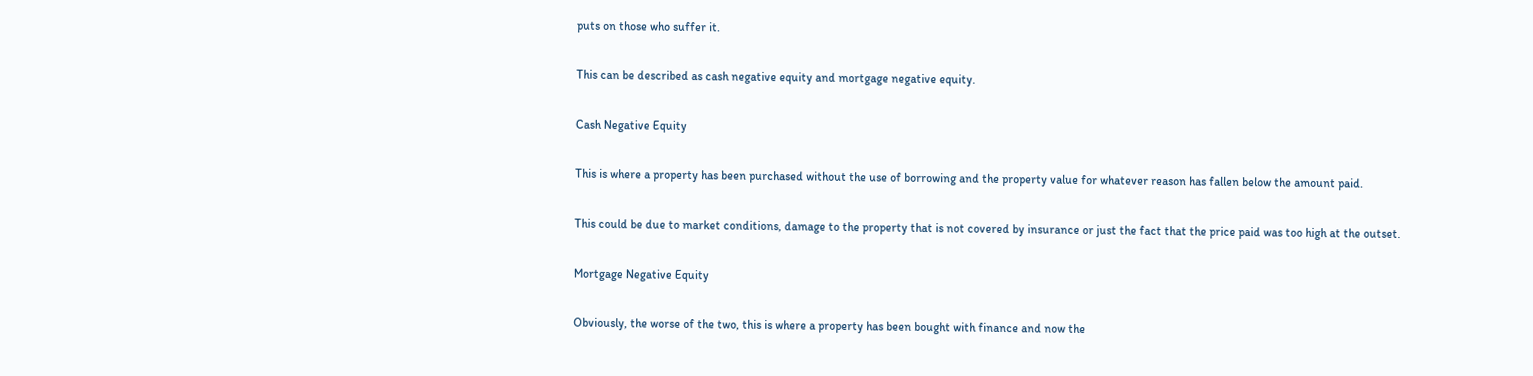puts on those who suffer it.

This can be described as cash negative equity and mortgage negative equity.

Cash Negative Equity

This is where a property has been purchased without the use of borrowing and the property value for whatever reason has fallen below the amount paid.

This could be due to market conditions, damage to the property that is not covered by insurance or just the fact that the price paid was too high at the outset.

Mortgage Negative Equity

Obviously, the worse of the two, this is where a property has been bought with finance and now the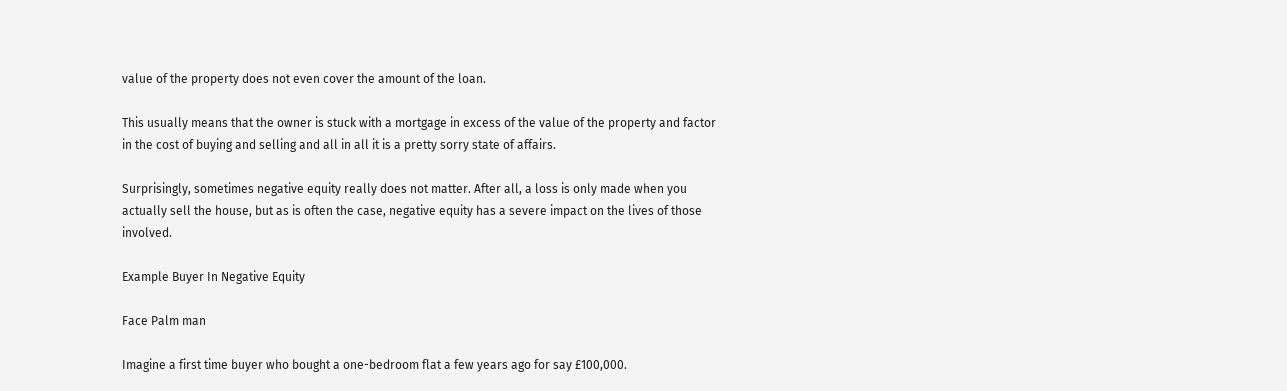value of the property does not even cover the amount of the loan.

This usually means that the owner is stuck with a mortgage in excess of the value of the property and factor in the cost of buying and selling and all in all it is a pretty sorry state of affairs.

Surprisingly, sometimes negative equity really does not matter. After all, a loss is only made when you actually sell the house, but as is often the case, negative equity has a severe impact on the lives of those involved.

Example Buyer In Negative Equity

Face Palm man

Imagine a first time buyer who bought a one-bedroom flat a few years ago for say £100,000.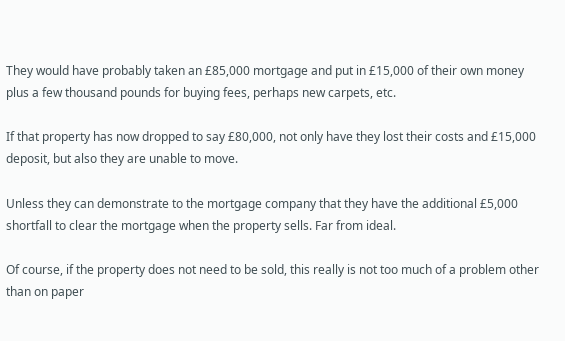They would have probably taken an £85,000 mortgage and put in £15,000 of their own money plus a few thousand pounds for buying fees, perhaps new carpets, etc.

If that property has now dropped to say £80,000, not only have they lost their costs and £15,000 deposit, but also they are unable to move.

Unless they can demonstrate to the mortgage company that they have the additional £5,000 shortfall to clear the mortgage when the property sells. Far from ideal.

Of course, if the property does not need to be sold, this really is not too much of a problem other than on paper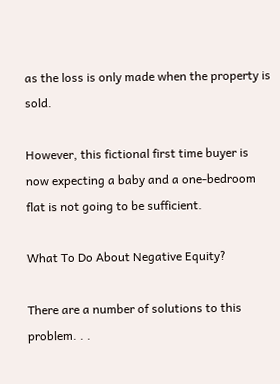as the loss is only made when the property is sold.

However, this fictional first time buyer is now expecting a baby and a one-bedroom flat is not going to be sufficient.

What To Do About Negative Equity?

There are a number of solutions to this problem. . .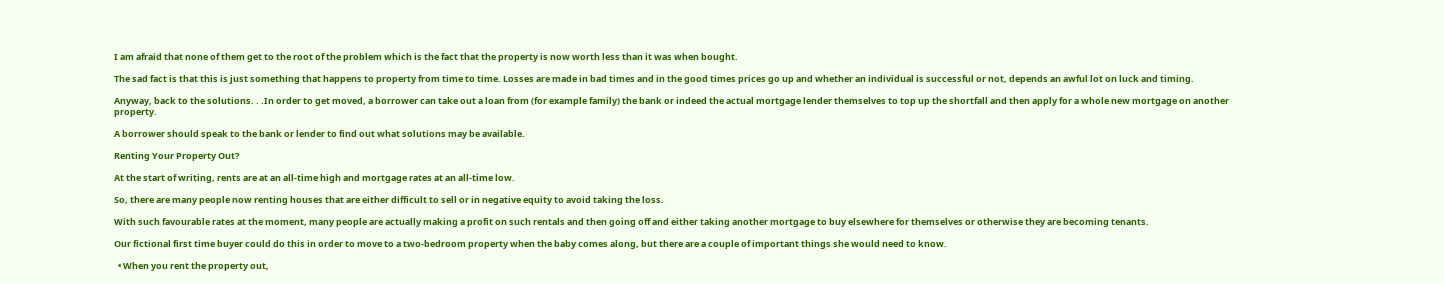I am afraid that none of them get to the root of the problem which is the fact that the property is now worth less than it was when bought.

The sad fact is that this is just something that happens to property from time to time. Losses are made in bad times and in the good times prices go up and whether an individual is successful or not, depends an awful lot on luck and timing.

Anyway, back to the solutions. . .In order to get moved, a borrower can take out a loan from (for example family) the bank or indeed the actual mortgage lender themselves to top up the shortfall and then apply for a whole new mortgage on another property.

A borrower should speak to the bank or lender to find out what solutions may be available.

Renting Your Property Out?

At the start of writing, rents are at an all-time high and mortgage rates at an all-time low.

So, there are many people now renting houses that are either difficult to sell or in negative equity to avoid taking the loss.

With such favourable rates at the moment, many people are actually making a profit on such rentals and then going off and either taking another mortgage to buy elsewhere for themselves or otherwise they are becoming tenants.

Our fictional first time buyer could do this in order to move to a two-bedroom property when the baby comes along, but there are a couple of important things she would need to know.

  • When you rent the property out,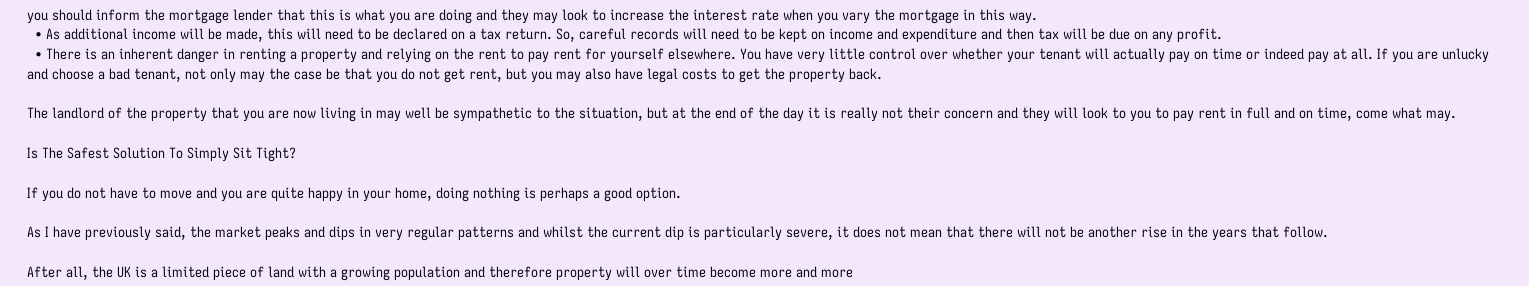you should inform the mortgage lender that this is what you are doing and they may look to increase the interest rate when you vary the mortgage in this way.
  • As additional income will be made, this will need to be declared on a tax return. So, careful records will need to be kept on income and expenditure and then tax will be due on any profit.
  • There is an inherent danger in renting a property and relying on the rent to pay rent for yourself elsewhere. You have very little control over whether your tenant will actually pay on time or indeed pay at all. If you are unlucky and choose a bad tenant, not only may the case be that you do not get rent, but you may also have legal costs to get the property back.

The landlord of the property that you are now living in may well be sympathetic to the situation, but at the end of the day it is really not their concern and they will look to you to pay rent in full and on time, come what may.

Is The Safest Solution To Simply Sit Tight?

If you do not have to move and you are quite happy in your home, doing nothing is perhaps a good option.

As I have previously said, the market peaks and dips in very regular patterns and whilst the current dip is particularly severe, it does not mean that there will not be another rise in the years that follow.

After all, the UK is a limited piece of land with a growing population and therefore property will over time become more and more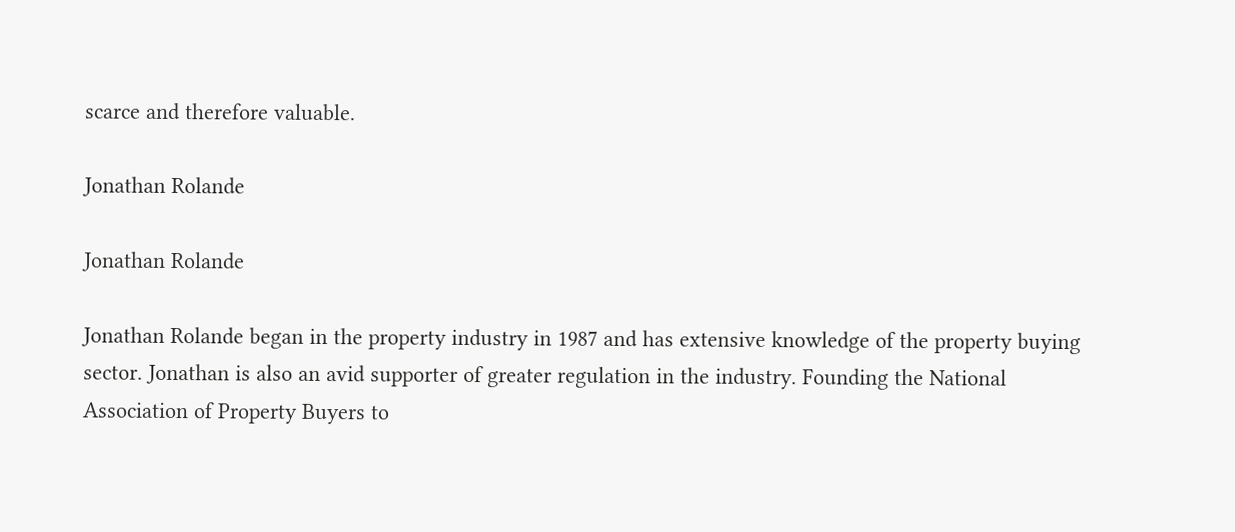scarce and therefore valuable.

Jonathan Rolande

Jonathan Rolande

Jonathan Rolande began in the property industry in 1987 and has extensive knowledge of the property buying sector. Jonathan is also an avid supporter of greater regulation in the industry. Founding the National Association of Property Buyers to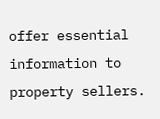offer essential information to property sellers.